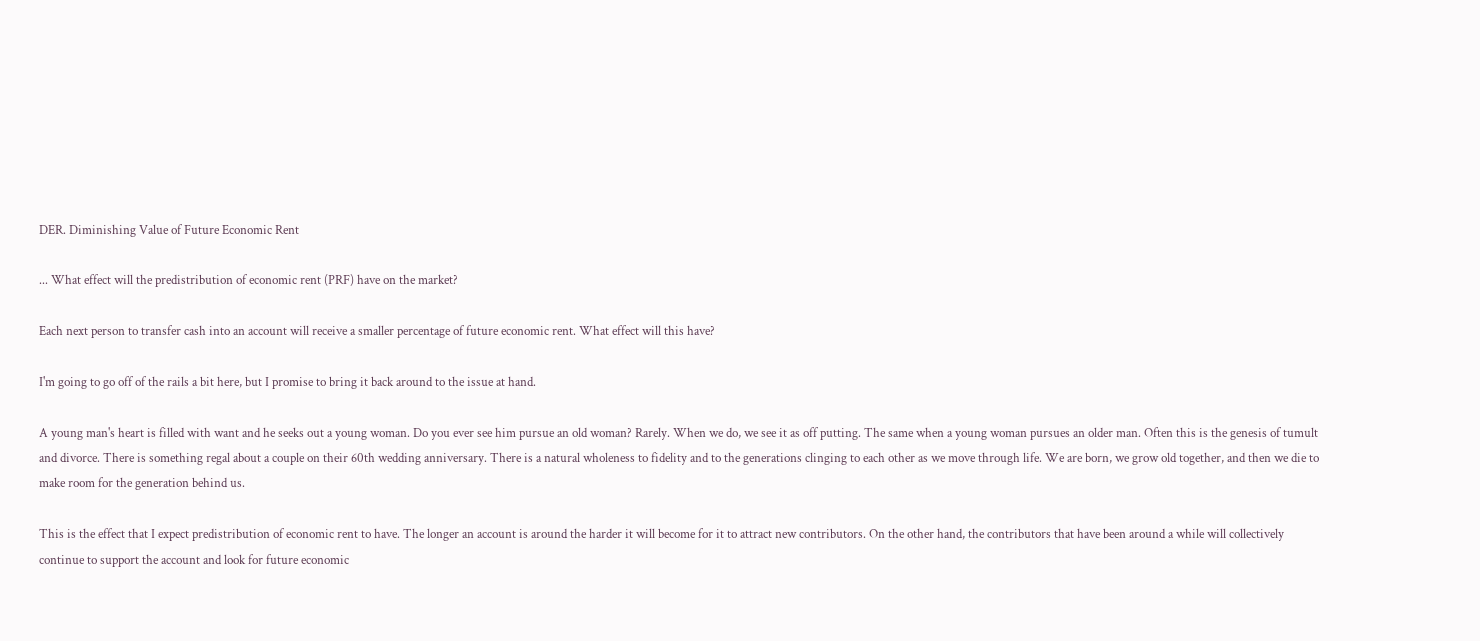DER. Diminishing Value of Future Economic Rent

... What effect will the predistribution of economic rent (PRF) have on the market?

Each next person to transfer cash into an account will receive a smaller percentage of future economic rent. What effect will this have?

I'm going to go off of the rails a bit here, but I promise to bring it back around to the issue at hand.

A young man's heart is filled with want and he seeks out a young woman. Do you ever see him pursue an old woman? Rarely. When we do, we see it as off putting. The same when a young woman pursues an older man. Often this is the genesis of tumult and divorce. There is something regal about a couple on their 60th wedding anniversary. There is a natural wholeness to fidelity and to the generations clinging to each other as we move through life. We are born, we grow old together, and then we die to make room for the generation behind us.

This is the effect that I expect predistribution of economic rent to have. The longer an account is around the harder it will become for it to attract new contributors. On the other hand, the contributors that have been around a while will collectively continue to support the account and look for future economic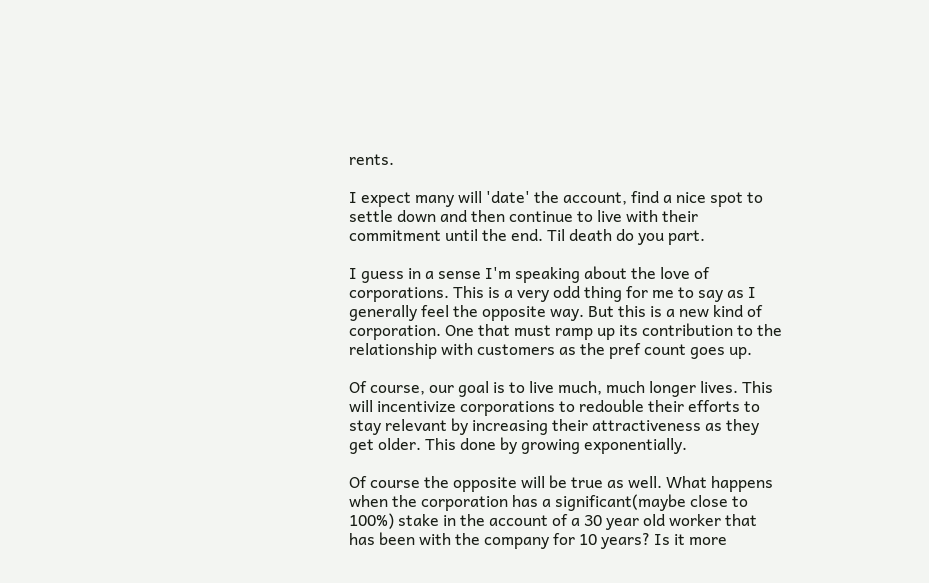rents.

I expect many will 'date' the account, find a nice spot to settle down and then continue to live with their commitment until the end. Til death do you part.

I guess in a sense I'm speaking about the love of corporations. This is a very odd thing for me to say as I generally feel the opposite way. But this is a new kind of corporation. One that must ramp up its contribution to the relationship with customers as the pref count goes up.

Of course, our goal is to live much, much longer lives. This will incentivize corporations to redouble their efforts to stay relevant by increasing their attractiveness as they get older. This done by growing exponentially.

Of course the opposite will be true as well. What happens when the corporation has a significant(maybe close to 100%) stake in the account of a 30 year old worker that has been with the company for 10 years? Is it more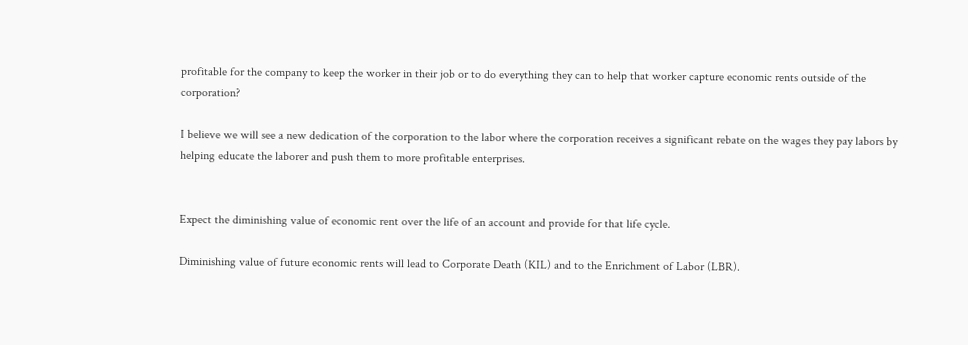profitable for the company to keep the worker in their job or to do everything they can to help that worker capture economic rents outside of the corporation?

I believe we will see a new dedication of the corporation to the labor where the corporation receives a significant rebate on the wages they pay labors by helping educate the laborer and push them to more profitable enterprises.


Expect the diminishing value of economic rent over the life of an account and provide for that life cycle.

Diminishing value of future economic rents will lead to Corporate Death (KIL) and to the Enrichment of Labor (LBR).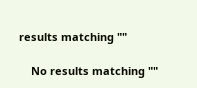results matching ""

    No results matching ""